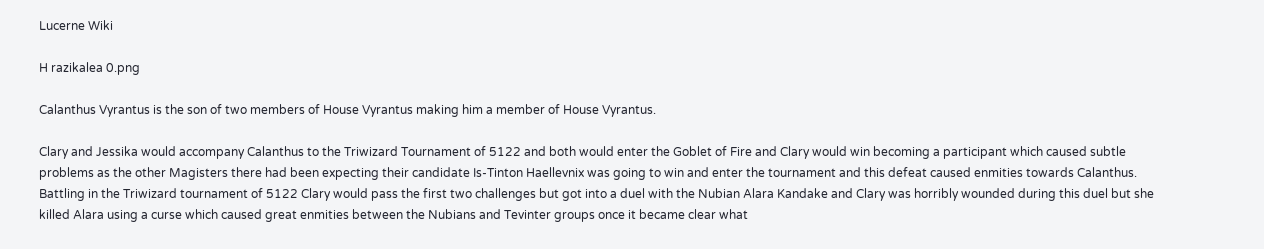Lucerne Wiki

H razikalea 0.png

Calanthus Vyrantus is the son of two members of House Vyrantus making him a member of House Vyrantus.

Clary and Jessika would accompany Calanthus to the Triwizard Tournament of 5122 and both would enter the Goblet of Fire and Clary would win becoming a participant which caused subtle problems as the other Magisters there had been expecting their candidate Is-Tinton Haellevnix was going to win and enter the tournament and this defeat caused enmities towards Calanthus. Battling in the Triwizard tournament of 5122 Clary would pass the first two challenges but got into a duel with the Nubian Alara Kandake and Clary was horribly wounded during this duel but she killed Alara using a curse which caused great enmities between the Nubians and Tevinter groups once it became clear what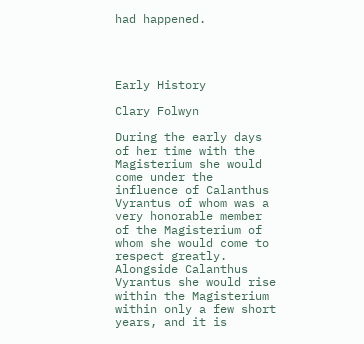had happened.




Early History

Clary Folwyn

During the early days of her time with the Magisterium she would come under the influence of Calanthus Vyrantus of whom was a very honorable member of the Magisterium of whom she would come to respect greatly. Alongside Calanthus Vyrantus she would rise within the Magisterium within only a few short years, and it is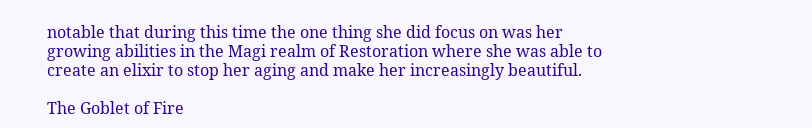notable that during this time the one thing she did focus on was her growing abilities in the Magi realm of Restoration where she was able to create an elixir to stop her aging and make her increasingly beautiful.

The Goblet of Fire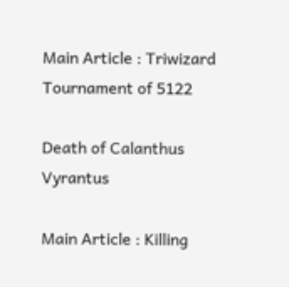Main Article : Triwizard Tournament of 5122

Death of Calanthus Vyrantus

Main Article : Killing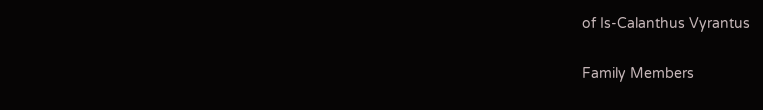of Is-Calanthus Vyrantus

Family Members